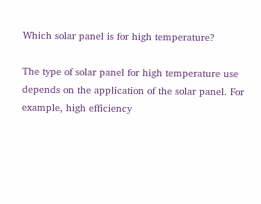Which solar panel is for high temperature?

The type of solar panel for high temperature use depends on the application of the solar panel. For example, high efficiency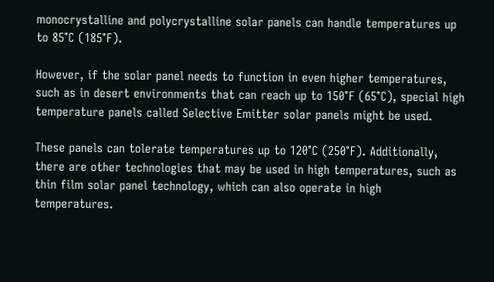monocrystalline and polycrystalline solar panels can handle temperatures up to 85°C (185°F).

However, if the solar panel needs to function in even higher temperatures, such as in desert environments that can reach up to 150°F (65°C), special high temperature panels called Selective Emitter solar panels might be used.

These panels can tolerate temperatures up to 120°C (250°F). Additionally, there are other technologies that may be used in high temperatures, such as thin film solar panel technology, which can also operate in high temperatures.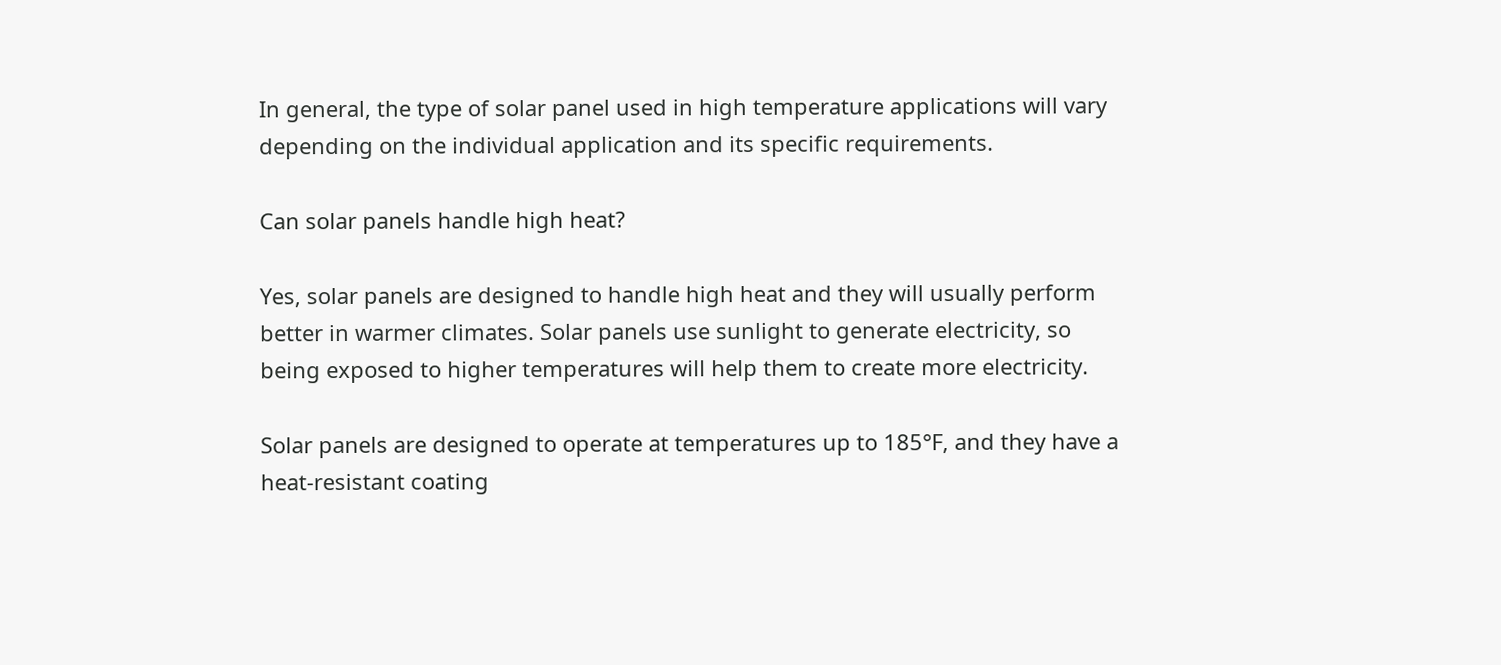In general, the type of solar panel used in high temperature applications will vary depending on the individual application and its specific requirements.

Can solar panels handle high heat?

Yes, solar panels are designed to handle high heat and they will usually perform better in warmer climates. Solar panels use sunlight to generate electricity, so being exposed to higher temperatures will help them to create more electricity.

Solar panels are designed to operate at temperatures up to 185°F, and they have a heat-resistant coating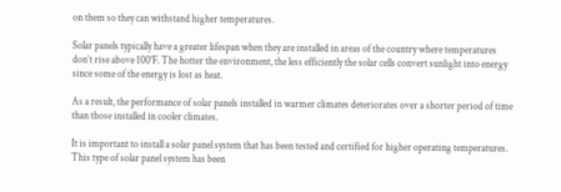on them so they can withstand higher temperatures.

Solar panels typically have a greater lifespan when they are installed in areas of the country where temperatures don’t rise above 100°F. The hotter the environment, the less efficiently the solar cells convert sunlight into energy since some of the energy is lost as heat.

As a result, the performance of solar panels installed in warmer climates deteriorates over a shorter period of time than those installed in cooler climates.

It is important to install a solar panel system that has been tested and certified for higher operating temperatures. This type of solar panel system has been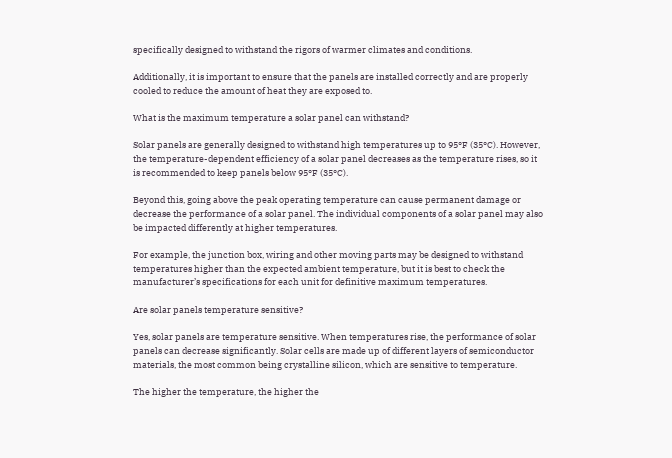specifically designed to withstand the rigors of warmer climates and conditions.

Additionally, it is important to ensure that the panels are installed correctly and are properly cooled to reduce the amount of heat they are exposed to.

What is the maximum temperature a solar panel can withstand?

Solar panels are generally designed to withstand high temperatures up to 95°F (35°C). However, the temperature-dependent efficiency of a solar panel decreases as the temperature rises, so it is recommended to keep panels below 95°F (35°C).

Beyond this, going above the peak operating temperature can cause permanent damage or decrease the performance of a solar panel. The individual components of a solar panel may also be impacted differently at higher temperatures.

For example, the junction box, wiring and other moving parts may be designed to withstand temperatures higher than the expected ambient temperature, but it is best to check the manufacturer’s specifications for each unit for definitive maximum temperatures.

Are solar panels temperature sensitive?

Yes, solar panels are temperature sensitive. When temperatures rise, the performance of solar panels can decrease significantly. Solar cells are made up of different layers of semiconductor materials, the most common being crystalline silicon, which are sensitive to temperature.

The higher the temperature, the higher the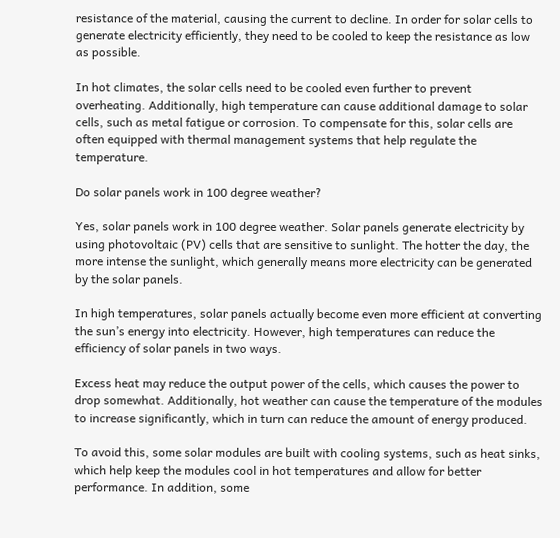resistance of the material, causing the current to decline. In order for solar cells to generate electricity efficiently, they need to be cooled to keep the resistance as low as possible.

In hot climates, the solar cells need to be cooled even further to prevent overheating. Additionally, high temperature can cause additional damage to solar cells, such as metal fatigue or corrosion. To compensate for this, solar cells are often equipped with thermal management systems that help regulate the temperature.

Do solar panels work in 100 degree weather?

Yes, solar panels work in 100 degree weather. Solar panels generate electricity by using photovoltaic (PV) cells that are sensitive to sunlight. The hotter the day, the more intense the sunlight, which generally means more electricity can be generated by the solar panels.

In high temperatures, solar panels actually become even more efficient at converting the sun’s energy into electricity. However, high temperatures can reduce the efficiency of solar panels in two ways.

Excess heat may reduce the output power of the cells, which causes the power to drop somewhat. Additionally, hot weather can cause the temperature of the modules to increase significantly, which in turn can reduce the amount of energy produced.

To avoid this, some solar modules are built with cooling systems, such as heat sinks, which help keep the modules cool in hot temperatures and allow for better performance. In addition, some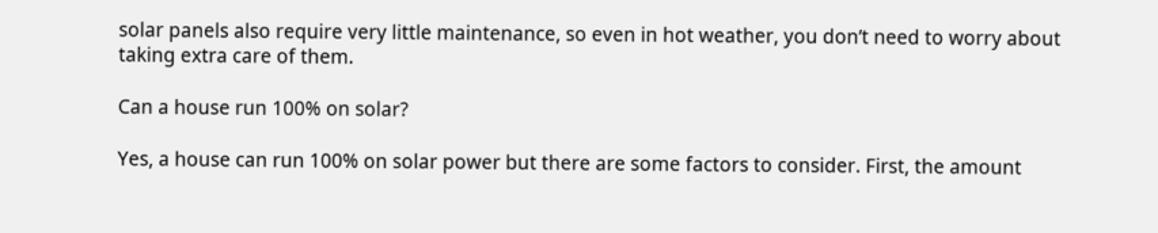solar panels also require very little maintenance, so even in hot weather, you don’t need to worry about taking extra care of them.

Can a house run 100% on solar?

Yes, a house can run 100% on solar power but there are some factors to consider. First, the amount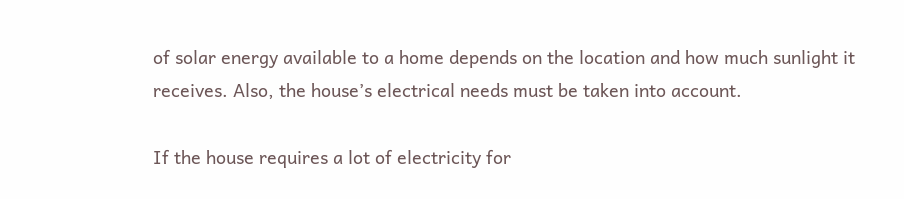of solar energy available to a home depends on the location and how much sunlight it receives. Also, the house’s electrical needs must be taken into account.

If the house requires a lot of electricity for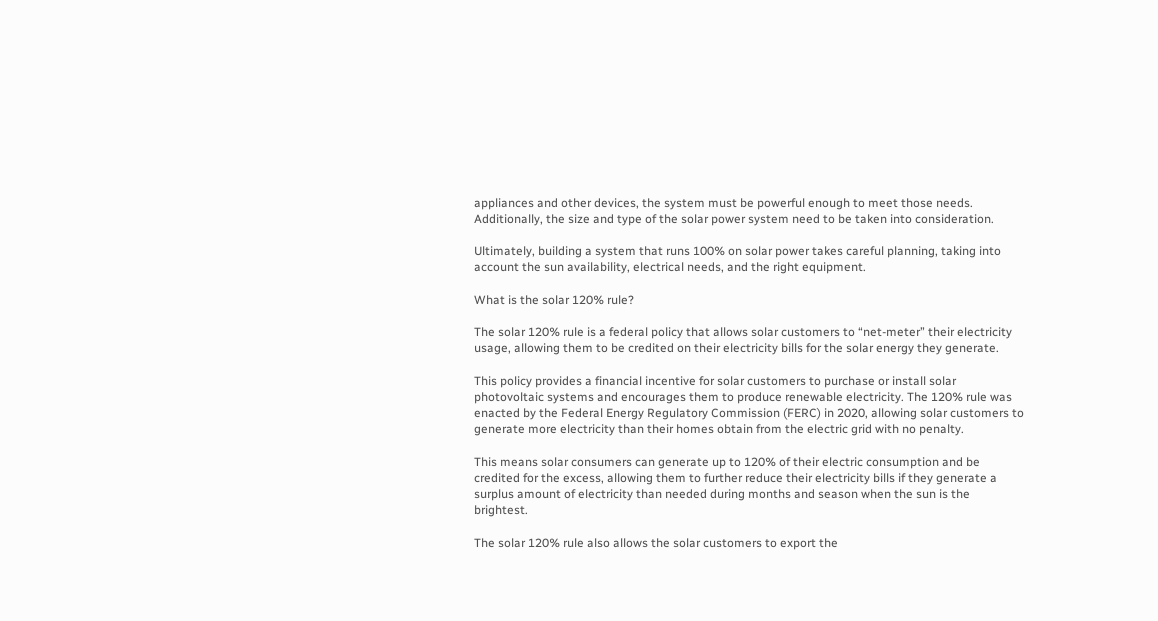appliances and other devices, the system must be powerful enough to meet those needs. Additionally, the size and type of the solar power system need to be taken into consideration.

Ultimately, building a system that runs 100% on solar power takes careful planning, taking into account the sun availability, electrical needs, and the right equipment.

What is the solar 120% rule?

The solar 120% rule is a federal policy that allows solar customers to “net-meter” their electricity usage, allowing them to be credited on their electricity bills for the solar energy they generate.

This policy provides a financial incentive for solar customers to purchase or install solar photovoltaic systems and encourages them to produce renewable electricity. The 120% rule was enacted by the Federal Energy Regulatory Commission (FERC) in 2020, allowing solar customers to generate more electricity than their homes obtain from the electric grid with no penalty.

This means solar consumers can generate up to 120% of their electric consumption and be credited for the excess, allowing them to further reduce their electricity bills if they generate a surplus amount of electricity than needed during months and season when the sun is the brightest.

The solar 120% rule also allows the solar customers to export the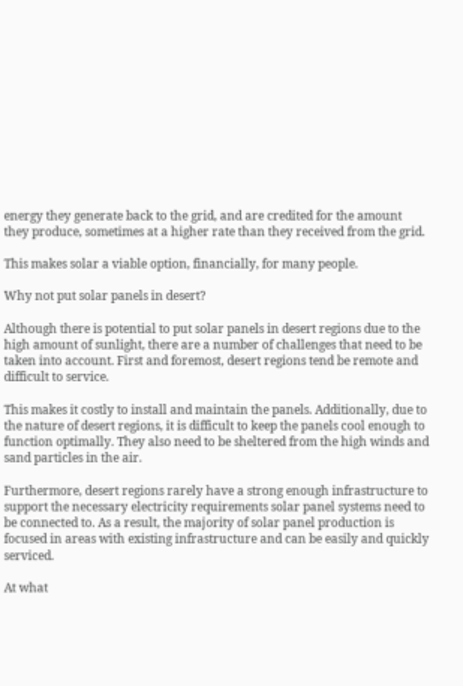energy they generate back to the grid, and are credited for the amount they produce, sometimes at a higher rate than they received from the grid.

This makes solar a viable option, financially, for many people.

Why not put solar panels in desert?

Although there is potential to put solar panels in desert regions due to the high amount of sunlight, there are a number of challenges that need to be taken into account. First and foremost, desert regions tend be remote and difficult to service.

This makes it costly to install and maintain the panels. Additionally, due to the nature of desert regions, it is difficult to keep the panels cool enough to function optimally. They also need to be sheltered from the high winds and sand particles in the air.

Furthermore, desert regions rarely have a strong enough infrastructure to support the necessary electricity requirements solar panel systems need to be connected to. As a result, the majority of solar panel production is focused in areas with existing infrastructure and can be easily and quickly serviced.

At what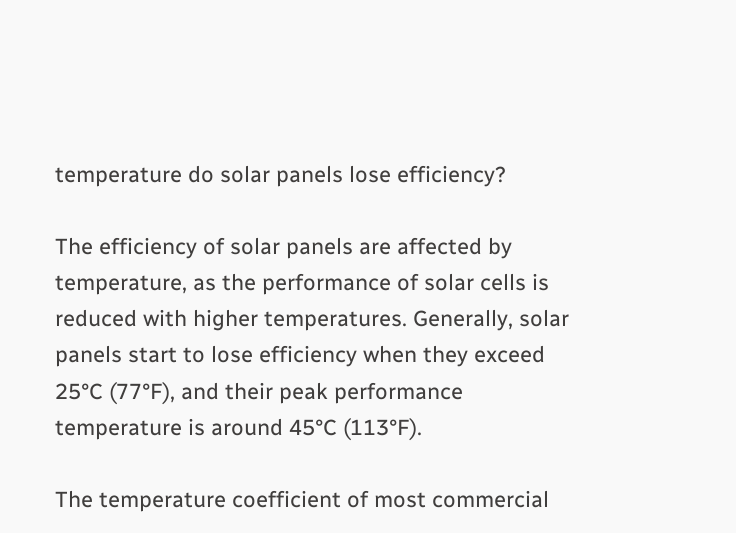temperature do solar panels lose efficiency?

The efficiency of solar panels are affected by temperature, as the performance of solar cells is reduced with higher temperatures. Generally, solar panels start to lose efficiency when they exceed 25°C (77°F), and their peak performance temperature is around 45°C (113°F).

The temperature coefficient of most commercial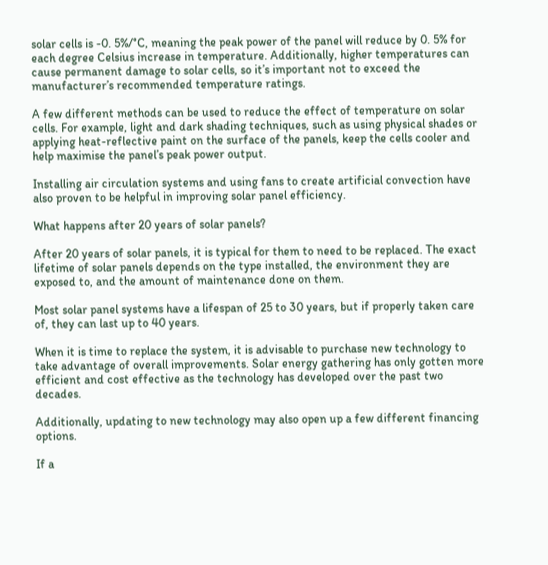solar cells is -0. 5%/°C, meaning the peak power of the panel will reduce by 0. 5% for each degree Celsius increase in temperature. Additionally, higher temperatures can cause permanent damage to solar cells, so it’s important not to exceed the manufacturer’s recommended temperature ratings.

A few different methods can be used to reduce the effect of temperature on solar cells. For example, light and dark shading techniques, such as using physical shades or applying heat-reflective paint on the surface of the panels, keep the cells cooler and help maximise the panel’s peak power output.

Installing air circulation systems and using fans to create artificial convection have also proven to be helpful in improving solar panel efficiency.

What happens after 20 years of solar panels?

After 20 years of solar panels, it is typical for them to need to be replaced. The exact lifetime of solar panels depends on the type installed, the environment they are exposed to, and the amount of maintenance done on them.

Most solar panel systems have a lifespan of 25 to 30 years, but if properly taken care of, they can last up to 40 years.

When it is time to replace the system, it is advisable to purchase new technology to take advantage of overall improvements. Solar energy gathering has only gotten more efficient and cost effective as the technology has developed over the past two decades.

Additionally, updating to new technology may also open up a few different financing options.

If a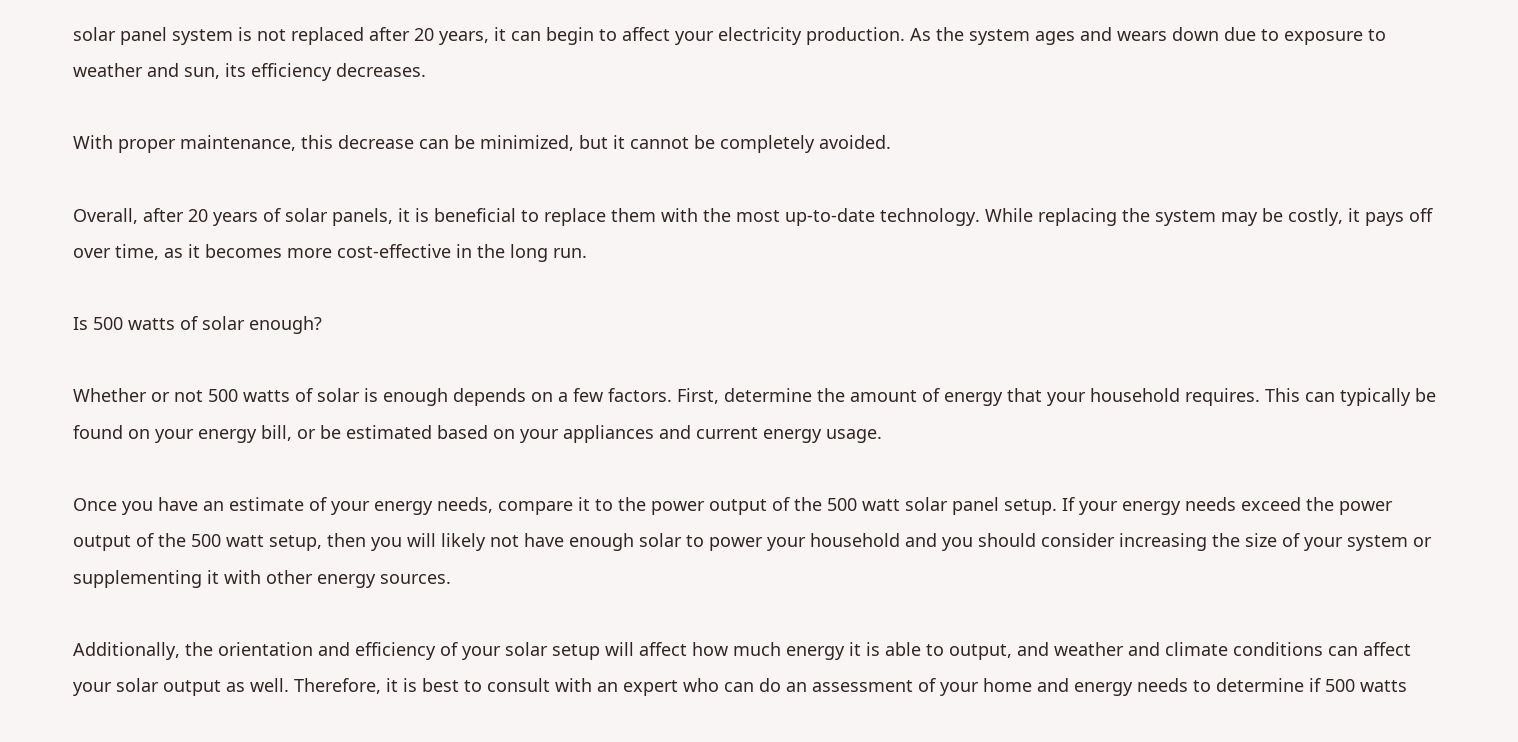solar panel system is not replaced after 20 years, it can begin to affect your electricity production. As the system ages and wears down due to exposure to weather and sun, its efficiency decreases.

With proper maintenance, this decrease can be minimized, but it cannot be completely avoided.

Overall, after 20 years of solar panels, it is beneficial to replace them with the most up-to-date technology. While replacing the system may be costly, it pays off over time, as it becomes more cost-effective in the long run.

Is 500 watts of solar enough?

Whether or not 500 watts of solar is enough depends on a few factors. First, determine the amount of energy that your household requires. This can typically be found on your energy bill, or be estimated based on your appliances and current energy usage.

Once you have an estimate of your energy needs, compare it to the power output of the 500 watt solar panel setup. If your energy needs exceed the power output of the 500 watt setup, then you will likely not have enough solar to power your household and you should consider increasing the size of your system or supplementing it with other energy sources.

Additionally, the orientation and efficiency of your solar setup will affect how much energy it is able to output, and weather and climate conditions can affect your solar output as well. Therefore, it is best to consult with an expert who can do an assessment of your home and energy needs to determine if 500 watts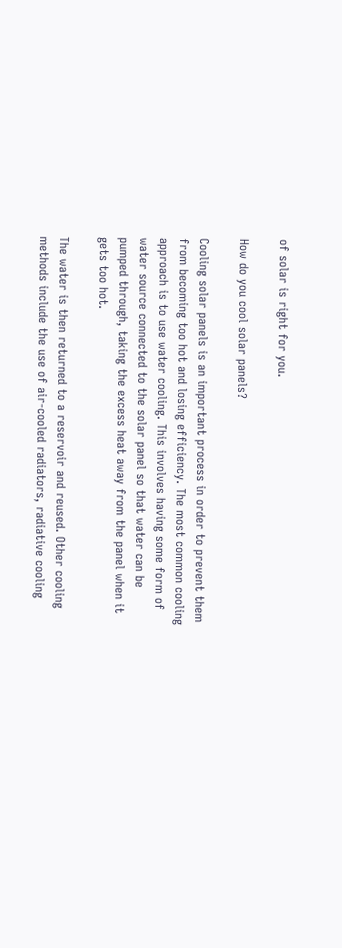of solar is right for you.

How do you cool solar panels?

Cooling solar panels is an important process in order to prevent them from becoming too hot and losing efficiency. The most common cooling approach is to use water cooling. This involves having some form of water source connected to the solar panel so that water can be pumped through, taking the excess heat away from the panel when it gets too hot.

The water is then returned to a reservoir and reused. Other cooling methods include the use of air-cooled radiators, radiative cooling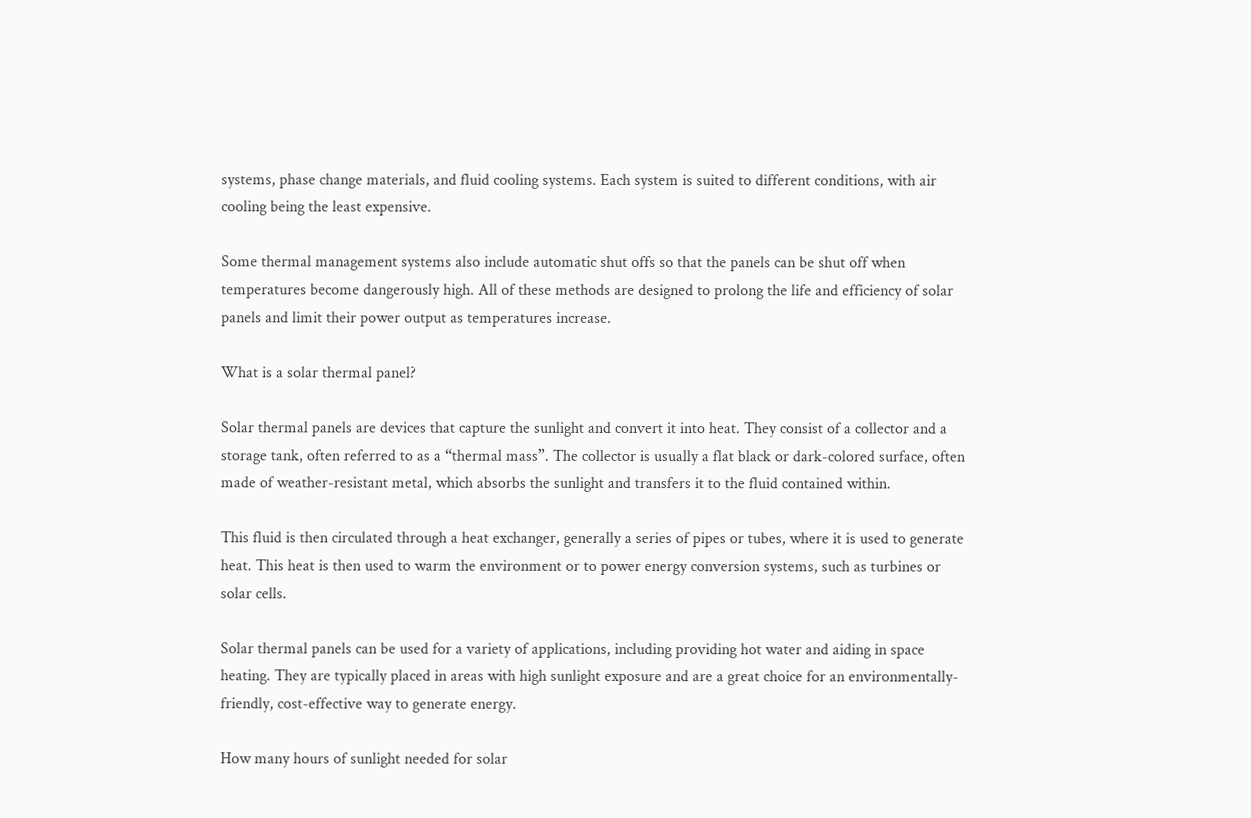systems, phase change materials, and fluid cooling systems. Each system is suited to different conditions, with air cooling being the least expensive.

Some thermal management systems also include automatic shut offs so that the panels can be shut off when temperatures become dangerously high. All of these methods are designed to prolong the life and efficiency of solar panels and limit their power output as temperatures increase.

What is a solar thermal panel?

Solar thermal panels are devices that capture the sunlight and convert it into heat. They consist of a collector and a storage tank, often referred to as a “thermal mass”. The collector is usually a flat black or dark-colored surface, often made of weather-resistant metal, which absorbs the sunlight and transfers it to the fluid contained within.

This fluid is then circulated through a heat exchanger, generally a series of pipes or tubes, where it is used to generate heat. This heat is then used to warm the environment or to power energy conversion systems, such as turbines or solar cells.

Solar thermal panels can be used for a variety of applications, including providing hot water and aiding in space heating. They are typically placed in areas with high sunlight exposure and are a great choice for an environmentally-friendly, cost-effective way to generate energy.

How many hours of sunlight needed for solar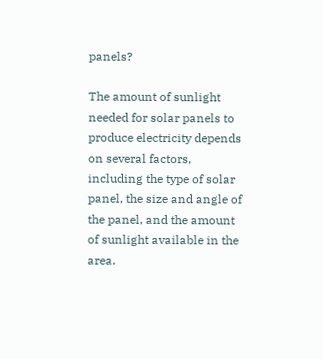panels?

The amount of sunlight needed for solar panels to produce electricity depends on several factors, including the type of solar panel, the size and angle of the panel, and the amount of sunlight available in the area.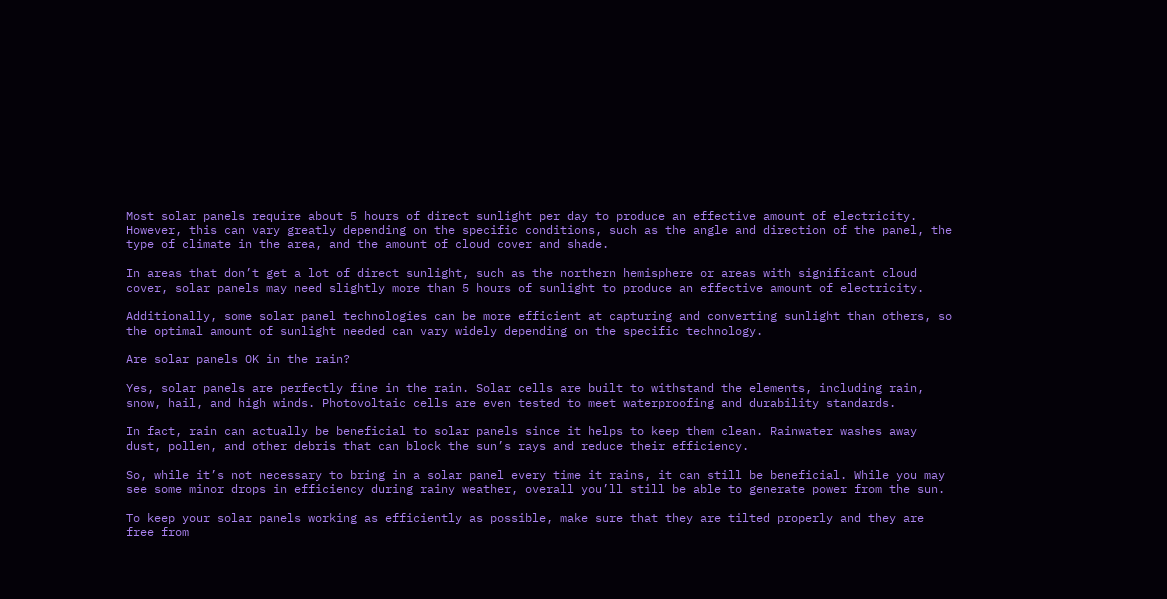Most solar panels require about 5 hours of direct sunlight per day to produce an effective amount of electricity. However, this can vary greatly depending on the specific conditions, such as the angle and direction of the panel, the type of climate in the area, and the amount of cloud cover and shade.

In areas that don’t get a lot of direct sunlight, such as the northern hemisphere or areas with significant cloud cover, solar panels may need slightly more than 5 hours of sunlight to produce an effective amount of electricity.

Additionally, some solar panel technologies can be more efficient at capturing and converting sunlight than others, so the optimal amount of sunlight needed can vary widely depending on the specific technology.

Are solar panels OK in the rain?

Yes, solar panels are perfectly fine in the rain. Solar cells are built to withstand the elements, including rain, snow, hail, and high winds. Photovoltaic cells are even tested to meet waterproofing and durability standards.

In fact, rain can actually be beneficial to solar panels since it helps to keep them clean. Rainwater washes away dust, pollen, and other debris that can block the sun’s rays and reduce their efficiency.

So, while it’s not necessary to bring in a solar panel every time it rains, it can still be beneficial. While you may see some minor drops in efficiency during rainy weather, overall you’ll still be able to generate power from the sun.

To keep your solar panels working as efficiently as possible, make sure that they are tilted properly and they are free from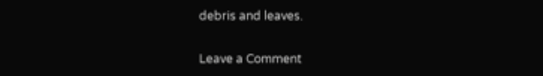debris and leaves.

Leave a Comment